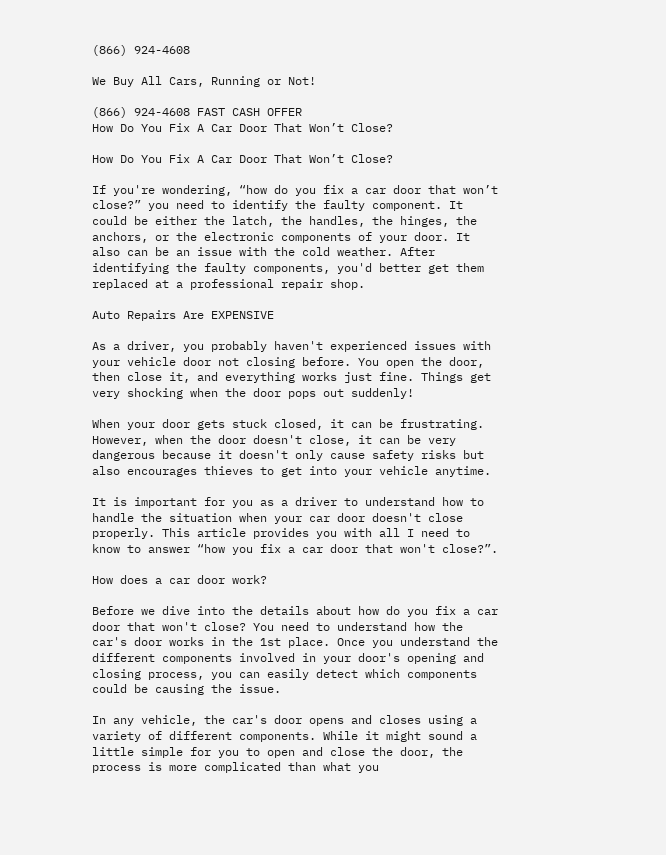(866) 924-4608

We Buy All Cars, Running or Not!

(866) 924-4608 FAST CASH OFFER
How Do You Fix A Car Door That Won’t Close?

How Do You Fix A Car Door That Won’t Close?

If you're wondering, “how do you fix a car door that won’t close?” you need to identify the faulty component. It could be either the latch, the handles, the hinges, the anchors, or the electronic components of your door. It also can be an issue with the cold weather. After identifying the faulty components, you'd better get them replaced at a professional repair shop.

Auto Repairs Are EXPENSIVE

As a driver, you probably haven't experienced issues with your vehicle door not closing before. You open the door, then close it, and everything works just fine. Things get very shocking when the door pops out suddenly!

When your door gets stuck closed, it can be frustrating. However, when the door doesn't close, it can be very dangerous because it doesn't only cause safety risks but also encourages thieves to get into your vehicle anytime.

It is important for you as a driver to understand how to handle the situation when your car door doesn't close properly. This article provides you with all I need to know to answer “how you fix a car door that won't close?”.

How does a car door work?

Before we dive into the details about how do you fix a car door that won't close? You need to understand how the car's door works in the 1st place. Once you understand the different components involved in your door's opening and closing process, you can easily detect which components could be causing the issue.

In any vehicle, the car's door opens and closes using a variety of different components. While it might sound a little simple for you to open and close the door, the process is more complicated than what you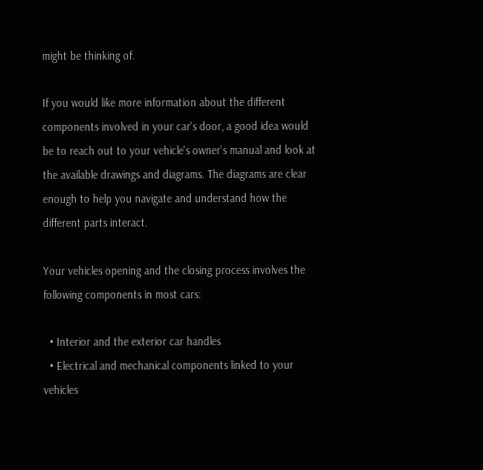might be thinking of.

If you would like more information about the different components involved in your car's door, a good idea would be to reach out to your vehicle's owner’s manual and look at the available drawings and diagrams. The diagrams are clear enough to help you navigate and understand how the different parts interact.

Your vehicles opening and the closing process involves the following components in most cars:

  • Interior and the exterior car handles
  • Electrical and mechanical components linked to your vehicles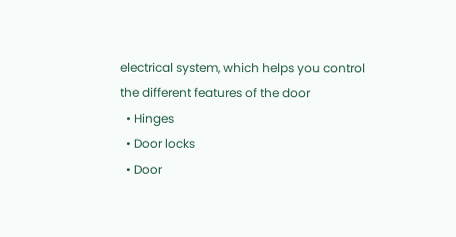electrical system, which helps you control the different features of the door
  • Hinges
  • Door locks
  • Door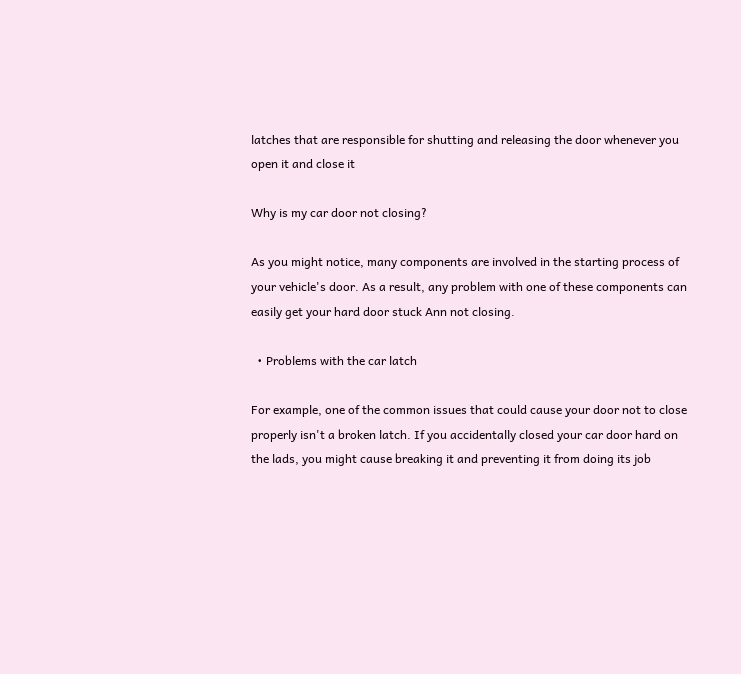latches that are responsible for shutting and releasing the door whenever you open it and close it

Why is my car door not closing?

As you might notice, many components are involved in the starting process of your vehicle's door. As a result, any problem with one of these components can easily get your hard door stuck Ann not closing.

  • Problems with the car latch

For example, one of the common issues that could cause your door not to close properly isn't a broken latch. If you accidentally closed your car door hard on the lads, you might cause breaking it and preventing it from doing its job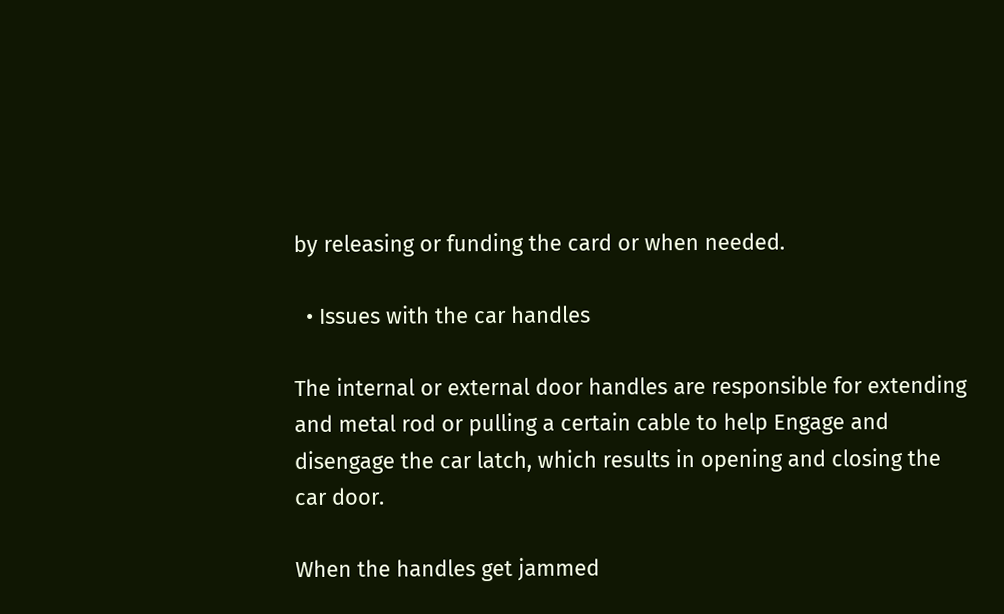by releasing or funding the card or when needed.

  • Issues with the car handles

The internal or external door handles are responsible for extending and metal rod or pulling a certain cable to help Engage and disengage the car latch, which results in opening and closing the car door.

When the handles get jammed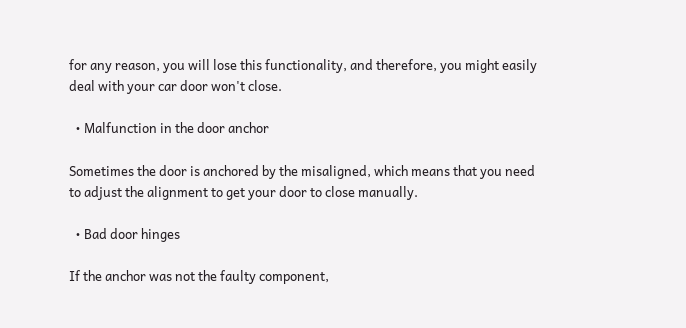for any reason, you will lose this functionality, and therefore, you might easily deal with your car door won't close.

  • Malfunction in the door anchor

Sometimes the door is anchored by the misaligned, which means that you need to adjust the alignment to get your door to close manually.

  • Bad door hinges

If the anchor was not the faulty component,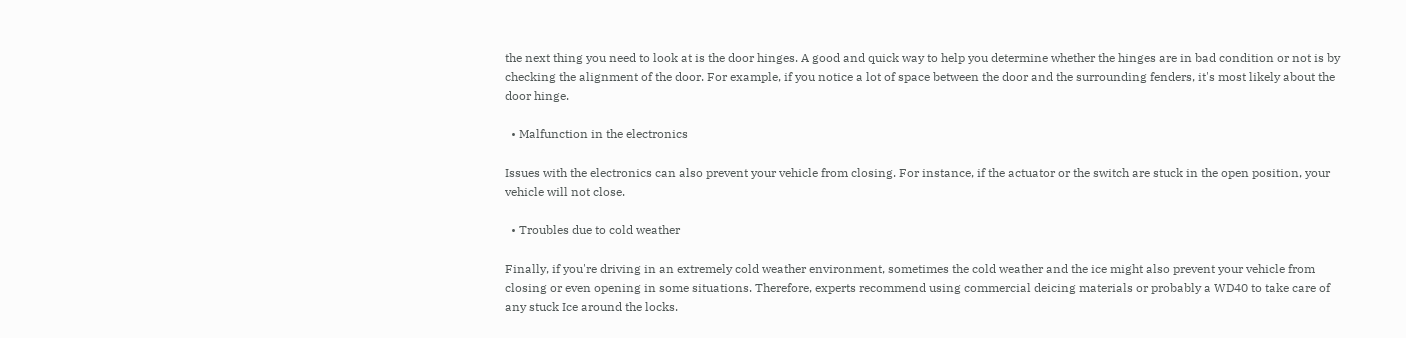the next thing you need to look at is the door hinges. A good and quick way to help you determine whether the hinges are in bad condition or not is by checking the alignment of the door. For example, if you notice a lot of space between the door and the surrounding fenders, it's most likely about the door hinge.

  • Malfunction in the electronics

Issues with the electronics can also prevent your vehicle from closing. For instance, if the actuator or the switch are stuck in the open position, your vehicle will not close.

  • Troubles due to cold weather

Finally, if you're driving in an extremely cold weather environment, sometimes the cold weather and the ice might also prevent your vehicle from closing or even opening in some situations. Therefore, experts recommend using commercial deicing materials or probably a WD40 to take care of any stuck Ice around the locks.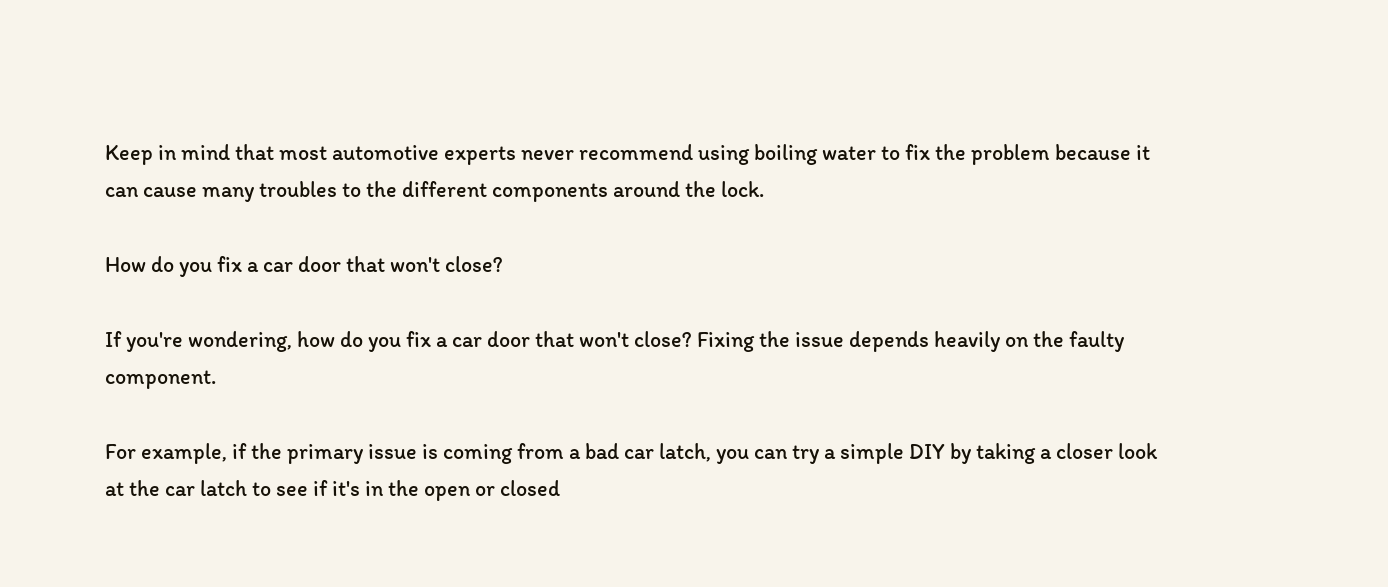Keep in mind that most automotive experts never recommend using boiling water to fix the problem because it can cause many troubles to the different components around the lock.

How do you fix a car door that won't close?

If you're wondering, how do you fix a car door that won't close? Fixing the issue depends heavily on the faulty component.

For example, if the primary issue is coming from a bad car latch, you can try a simple DIY by taking a closer look at the car latch to see if it's in the open or closed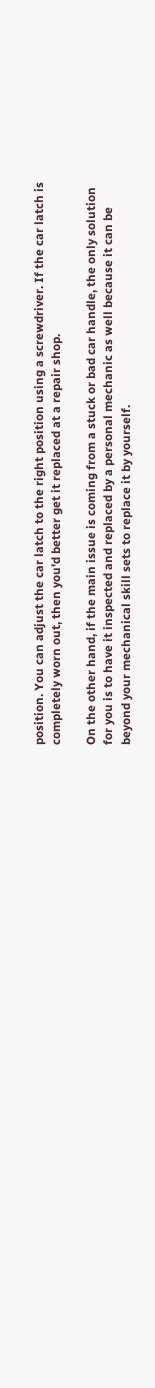position. You can adjust the car latch to the right position using a screwdriver. If the car latch is completely worn out, then you'd better get it replaced at a repair shop.

On the other hand, if the main issue is coming from a stuck or bad car handle, the only solution for you is to have it inspected and replaced by a personal mechanic as well because it can be beyond your mechanical skill sets to replace it by yourself.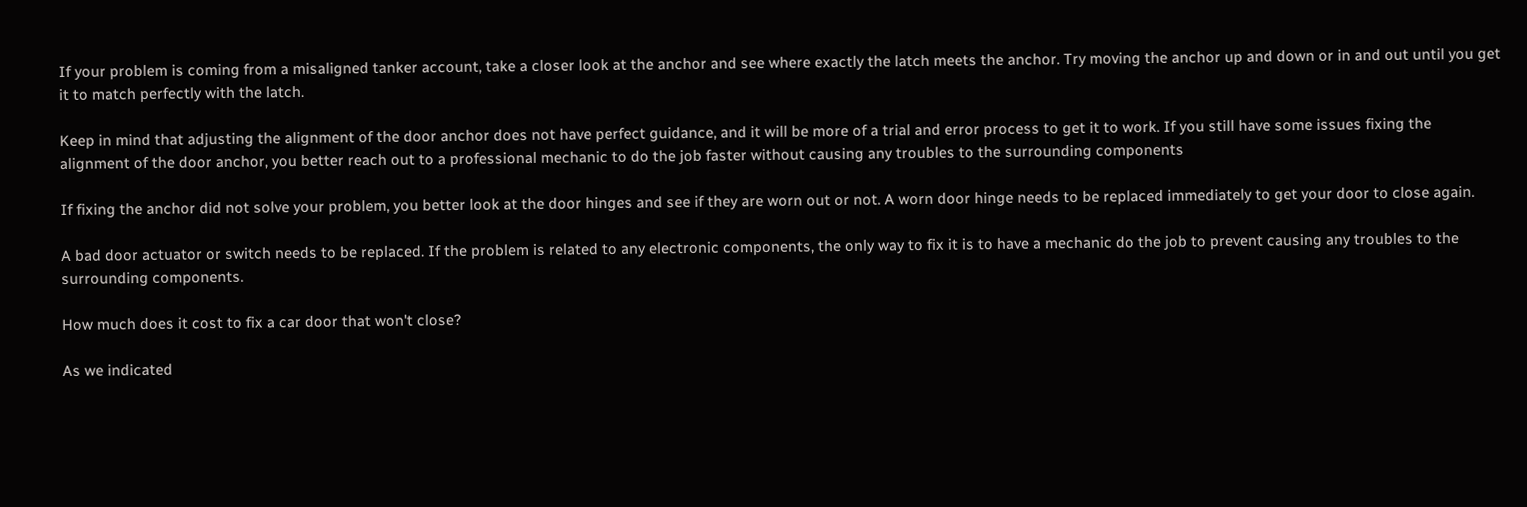If your problem is coming from a misaligned tanker account, take a closer look at the anchor and see where exactly the latch meets the anchor. Try moving the anchor up and down or in and out until you get it to match perfectly with the latch.

Keep in mind that adjusting the alignment of the door anchor does not have perfect guidance, and it will be more of a trial and error process to get it to work. If you still have some issues fixing the alignment of the door anchor, you better reach out to a professional mechanic to do the job faster without causing any troubles to the surrounding components

If fixing the anchor did not solve your problem, you better look at the door hinges and see if they are worn out or not. A worn door hinge needs to be replaced immediately to get your door to close again.

A bad door actuator or switch needs to be replaced. If the problem is related to any electronic components, the only way to fix it is to have a mechanic do the job to prevent causing any troubles to the surrounding components.

How much does it cost to fix a car door that won't close?

As we indicated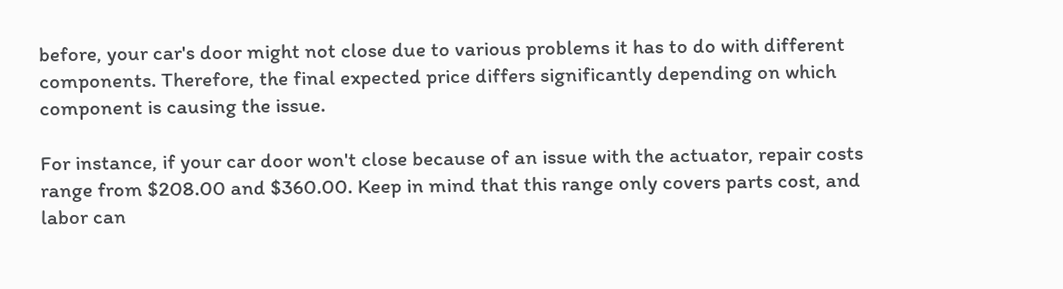before, your car's door might not close due to various problems it has to do with different components. Therefore, the final expected price differs significantly depending on which component is causing the issue.

For instance, if your car door won't close because of an issue with the actuator, repair costs range from $208.00 and $360.00. Keep in mind that this range only covers parts cost, and labor can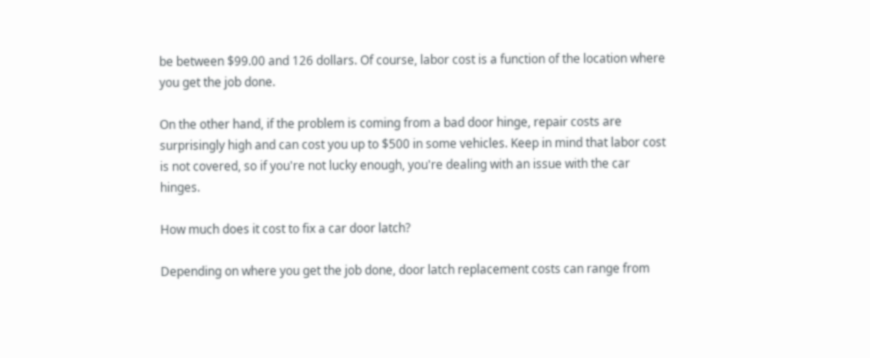be between $99.00 and 126 dollars. Of course, labor cost is a function of the location where you get the job done.

On the other hand, if the problem is coming from a bad door hinge, repair costs are surprisingly high and can cost you up to $500 in some vehicles. Keep in mind that labor cost is not covered, so if you're not lucky enough, you're dealing with an issue with the car hinges.

How much does it cost to fix a car door latch?

Depending on where you get the job done, door latch replacement costs can range from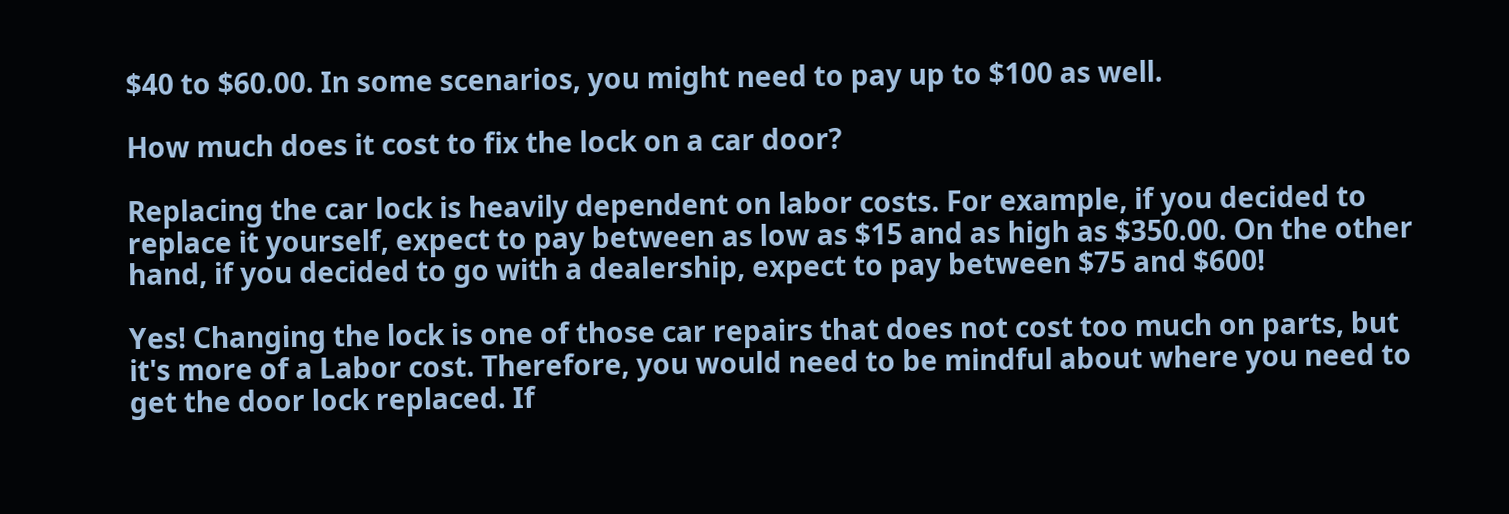$40 to $60.00. In some scenarios, you might need to pay up to $100 as well.

How much does it cost to fix the lock on a car door?

Replacing the car lock is heavily dependent on labor costs. For example, if you decided to replace it yourself, expect to pay between as low as $15 and as high as $350.00. On the other hand, if you decided to go with a dealership, expect to pay between $75 and $600!

Yes! Changing the lock is one of those car repairs that does not cost too much on parts, but it's more of a Labor cost. Therefore, you would need to be mindful about where you need to get the door lock replaced. If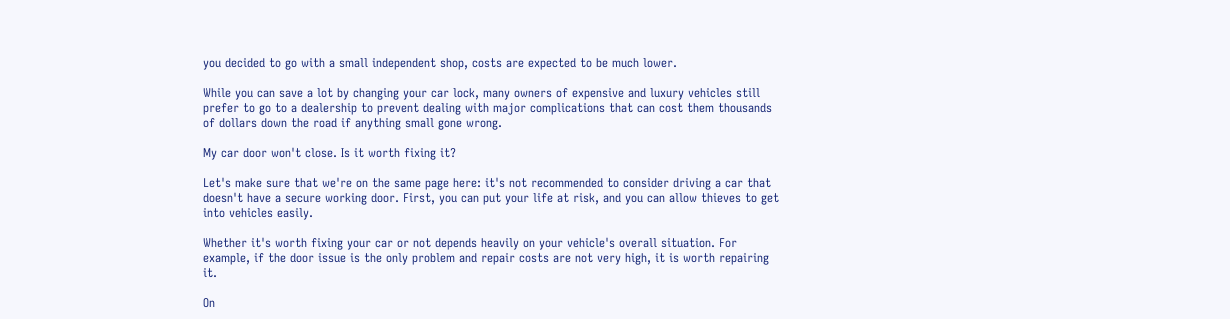you decided to go with a small independent shop, costs are expected to be much lower.

While you can save a lot by changing your car lock, many owners of expensive and luxury vehicles still prefer to go to a dealership to prevent dealing with major complications that can cost them thousands of dollars down the road if anything small gone wrong.

My car door won't close. Is it worth fixing it?

Let's make sure that we're on the same page here: it's not recommended to consider driving a car that doesn't have a secure working door. First, you can put your life at risk, and you can allow thieves to get into vehicles easily.

Whether it's worth fixing your car or not depends heavily on your vehicle's overall situation. For example, if the door issue is the only problem and repair costs are not very high, it is worth repairing it.

On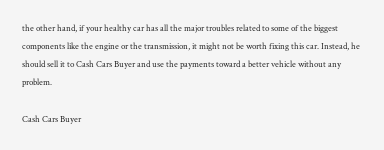the other hand, if your healthy car has all the major troubles related to some of the biggest components like the engine or the transmission, it might not be worth fixing this car. Instead, he should sell it to Cash Cars Buyer and use the payments toward a better vehicle without any problem.

Cash Cars Buyer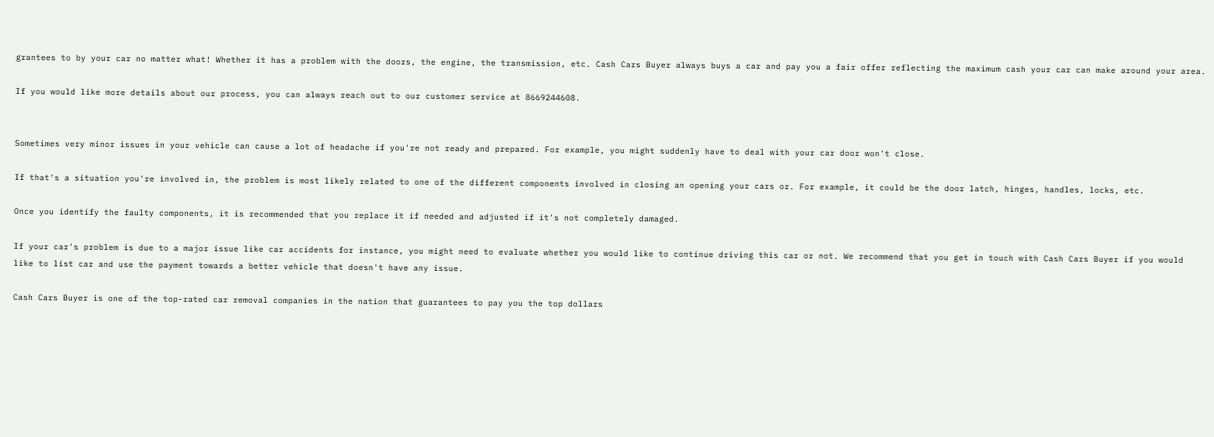grantees to by your car no matter what! Whether it has a problem with the doors, the engine, the transmission, etc. Cash Cars Buyer always buys a car and pay you a fair offer reflecting the maximum cash your car can make around your area.

If you would like more details about our process, you can always reach out to our customer service at 8669244608.


Sometimes very minor issues in your vehicle can cause a lot of headache if you're not ready and prepared. For example, you might suddenly have to deal with your car door won't close.

If that's a situation you're involved in, the problem is most likely related to one of the different components involved in closing an opening your cars or. For example, it could be the door latch, hinges, handles, locks, etc.

Once you identify the faulty components, it is recommended that you replace it if needed and adjusted if it's not completely damaged.

If your car's problem is due to a major issue like car accidents for instance, you might need to evaluate whether you would like to continue driving this car or not. We recommend that you get in touch with Cash Cars Buyer if you would like to list car and use the payment towards a better vehicle that doesn't have any issue.

Cash Cars Buyer is one of the top-rated car removal companies in the nation that guarantees to pay you the top dollars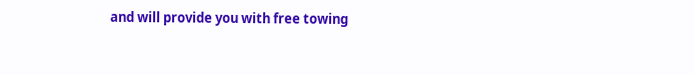and will provide you with free towing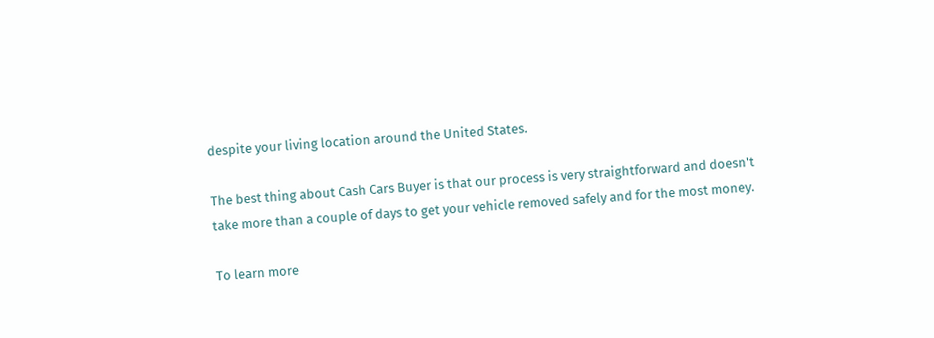despite your living location around the United States.

The best thing about Cash Cars Buyer is that our process is very straightforward and doesn't take more than a couple of days to get your vehicle removed safely and for the most money.

To learn more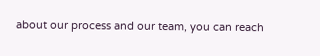about our process and our team, you can reach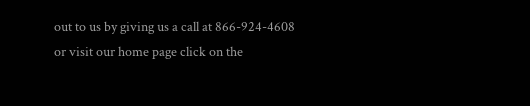out to us by giving us a call at 866-924-4608 or visit our home page click on the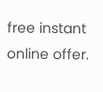free instant online offer.